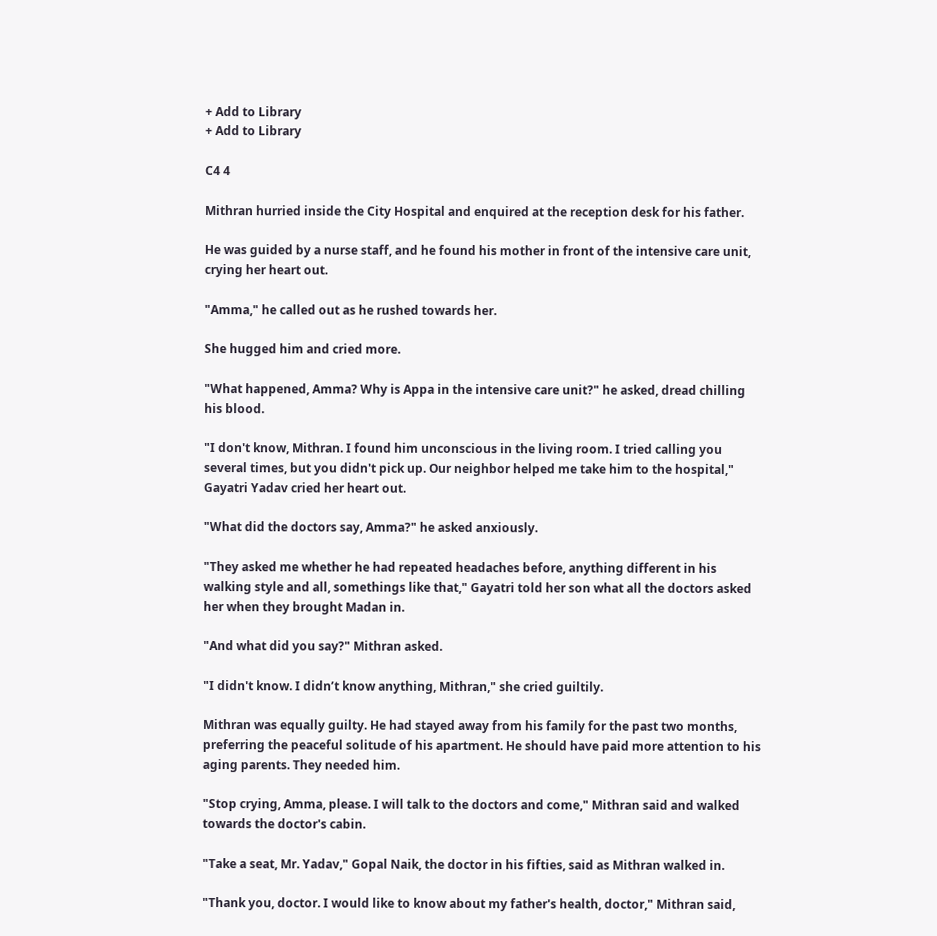+ Add to Library
+ Add to Library

C4 4

Mithran hurried inside the City Hospital and enquired at the reception desk for his father.

He was guided by a nurse staff, and he found his mother in front of the intensive care unit, crying her heart out.

"Amma," he called out as he rushed towards her.

She hugged him and cried more.

"What happened, Amma? Why is Appa in the intensive care unit?" he asked, dread chilling his blood.

"I don't know, Mithran. I found him unconscious in the living room. I tried calling you several times, but you didn't pick up. Our neighbor helped me take him to the hospital," Gayatri Yadav cried her heart out.

"What did the doctors say, Amma?" he asked anxiously.

"They asked me whether he had repeated headaches before, anything different in his walking style and all, somethings like that," Gayatri told her son what all the doctors asked her when they brought Madan in.

"And what did you say?" Mithran asked.

"I didn't know. I didn’t know anything, Mithran," she cried guiltily.

Mithran was equally guilty. He had stayed away from his family for the past two months, preferring the peaceful solitude of his apartment. He should have paid more attention to his aging parents. They needed him.

"Stop crying, Amma, please. I will talk to the doctors and come," Mithran said and walked towards the doctor's cabin.

"Take a seat, Mr. Yadav," Gopal Naik, the doctor in his fifties, said as Mithran walked in.

"Thank you, doctor. I would like to know about my father's health, doctor," Mithran said,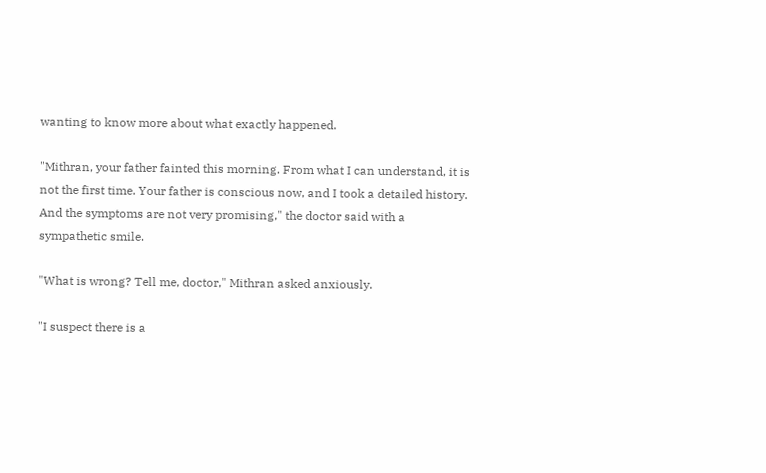wanting to know more about what exactly happened.

"Mithran, your father fainted this morning. From what I can understand, it is not the first time. Your father is conscious now, and I took a detailed history. And the symptoms are not very promising," the doctor said with a sympathetic smile.

"What is wrong? Tell me, doctor," Mithran asked anxiously.

"I suspect there is a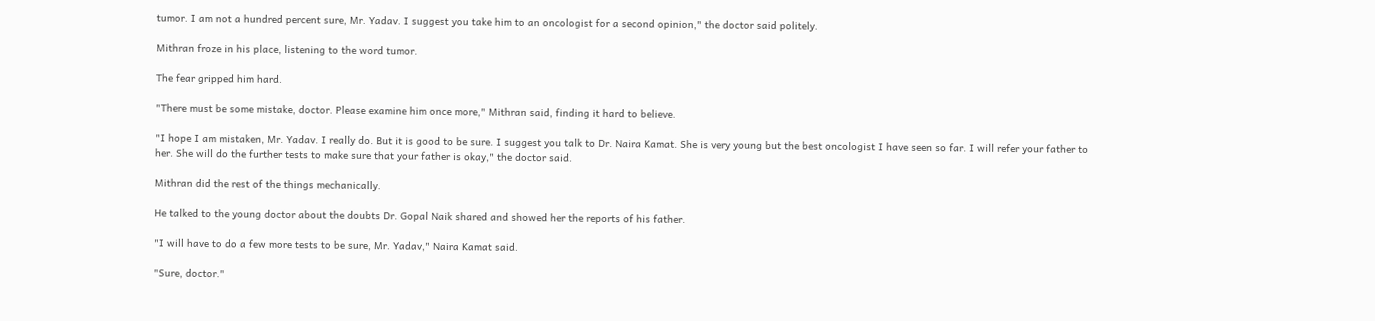tumor. I am not a hundred percent sure, Mr. Yadav. I suggest you take him to an oncologist for a second opinion," the doctor said politely.

Mithran froze in his place, listening to the word tumor.

The fear gripped him hard.

"There must be some mistake, doctor. Please examine him once more," Mithran said, finding it hard to believe.

"I hope I am mistaken, Mr. Yadav. I really do. But it is good to be sure. I suggest you talk to Dr. Naira Kamat. She is very young but the best oncologist I have seen so far. I will refer your father to her. She will do the further tests to make sure that your father is okay," the doctor said.

Mithran did the rest of the things mechanically.

He talked to the young doctor about the doubts Dr. Gopal Naik shared and showed her the reports of his father.

"I will have to do a few more tests to be sure, Mr. Yadav," Naira Kamat said.

"Sure, doctor."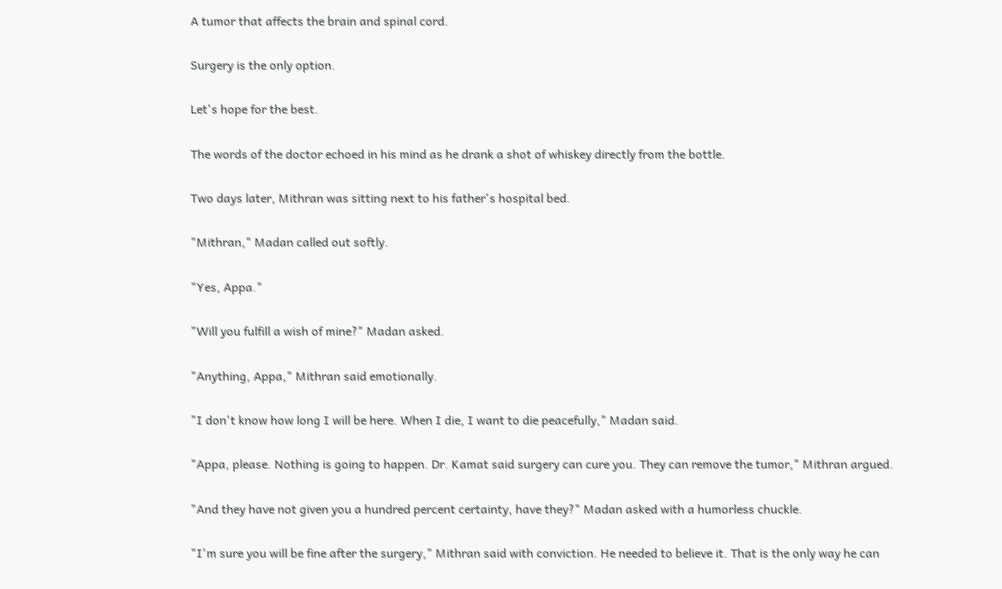A tumor that affects the brain and spinal cord.

Surgery is the only option.

Let's hope for the best.

The words of the doctor echoed in his mind as he drank a shot of whiskey directly from the bottle.

Two days later, Mithran was sitting next to his father's hospital bed.

"Mithran," Madan called out softly.

"Yes, Appa."

"Will you fulfill a wish of mine?" Madan asked.

"Anything, Appa," Mithran said emotionally.

"I don't know how long I will be here. When I die, I want to die peacefully," Madan said.

"Appa, please. Nothing is going to happen. Dr. Kamat said surgery can cure you. They can remove the tumor," Mithran argued.

"And they have not given you a hundred percent certainty, have they?" Madan asked with a humorless chuckle.

"I'm sure you will be fine after the surgery," Mithran said with conviction. He needed to believe it. That is the only way he can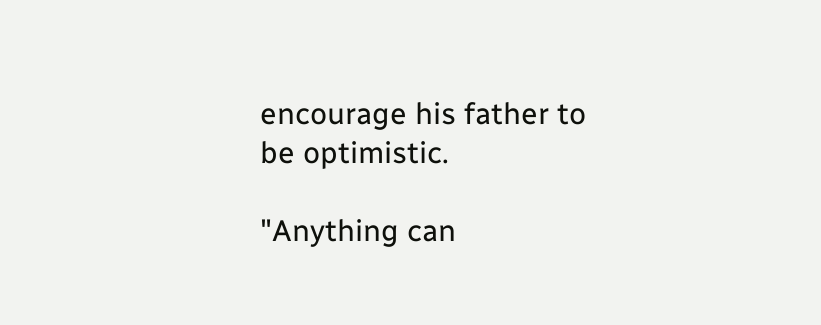encourage his father to be optimistic.

"Anything can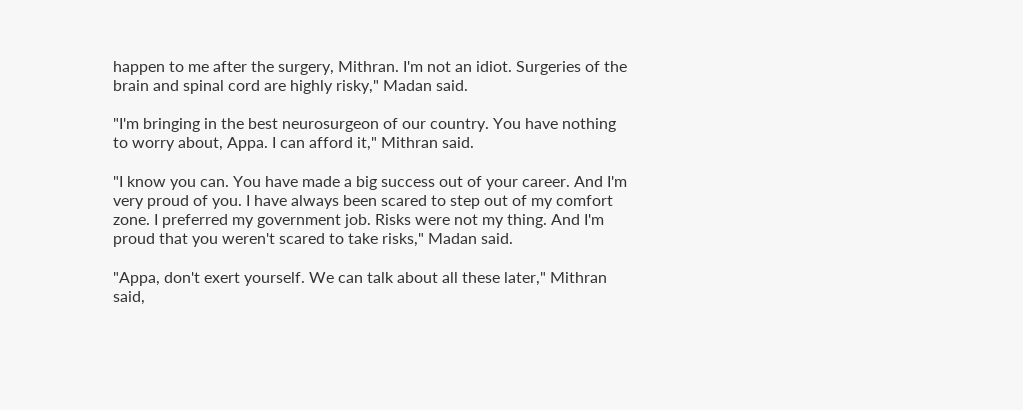happen to me after the surgery, Mithran. I'm not an idiot. Surgeries of the brain and spinal cord are highly risky," Madan said.

"I'm bringing in the best neurosurgeon of our country. You have nothing to worry about, Appa. I can afford it," Mithran said.

"I know you can. You have made a big success out of your career. And I'm very proud of you. I have always been scared to step out of my comfort zone. I preferred my government job. Risks were not my thing. And I'm proud that you weren't scared to take risks," Madan said.

"Appa, don't exert yourself. We can talk about all these later," Mithran said,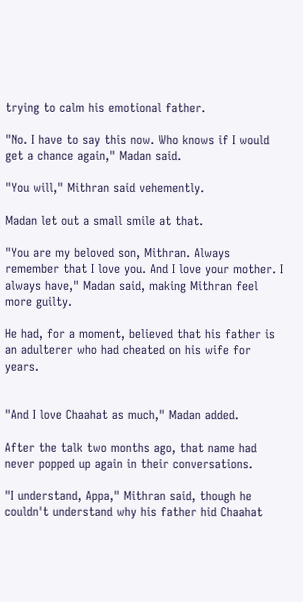trying to calm his emotional father.

"No. I have to say this now. Who knows if I would get a chance again," Madan said.

"You will," Mithran said vehemently.

Madan let out a small smile at that.

"You are my beloved son, Mithran. Always remember that I love you. And I love your mother. I always have," Madan said, making Mithran feel more guilty.

He had, for a moment, believed that his father is an adulterer who had cheated on his wife for years.


"And I love Chaahat as much," Madan added.

After the talk two months ago, that name had never popped up again in their conversations.

"I understand, Appa," Mithran said, though he couldn't understand why his father hid Chaahat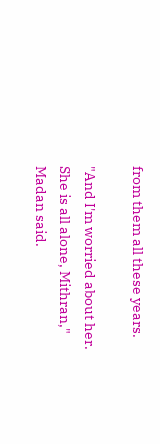from them all these years.

"And I'm worried about her. She is all alone, Mithran," Madan said.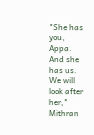"She has you, Appa. And she has us. We will look after her," Mithran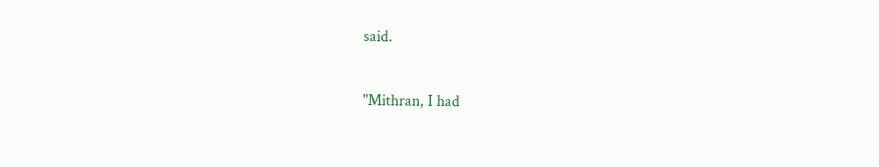said.

"Mithran, I had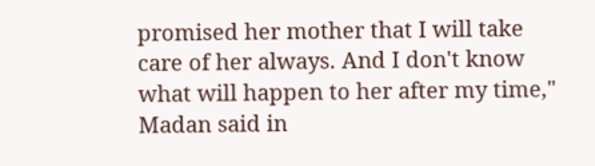promised her mother that I will take care of her always. And I don't know what will happen to her after my time," Madan said in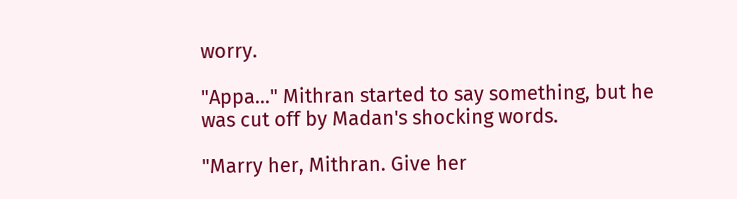worry.

"Appa..." Mithran started to say something, but he was cut off by Madan's shocking words.

"Marry her, Mithran. Give her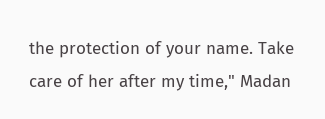the protection of your name. Take care of her after my time," Madan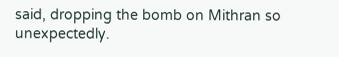said, dropping the bomb on Mithran so unexpectedly.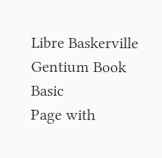Libre Baskerville
Gentium Book Basic
Page with